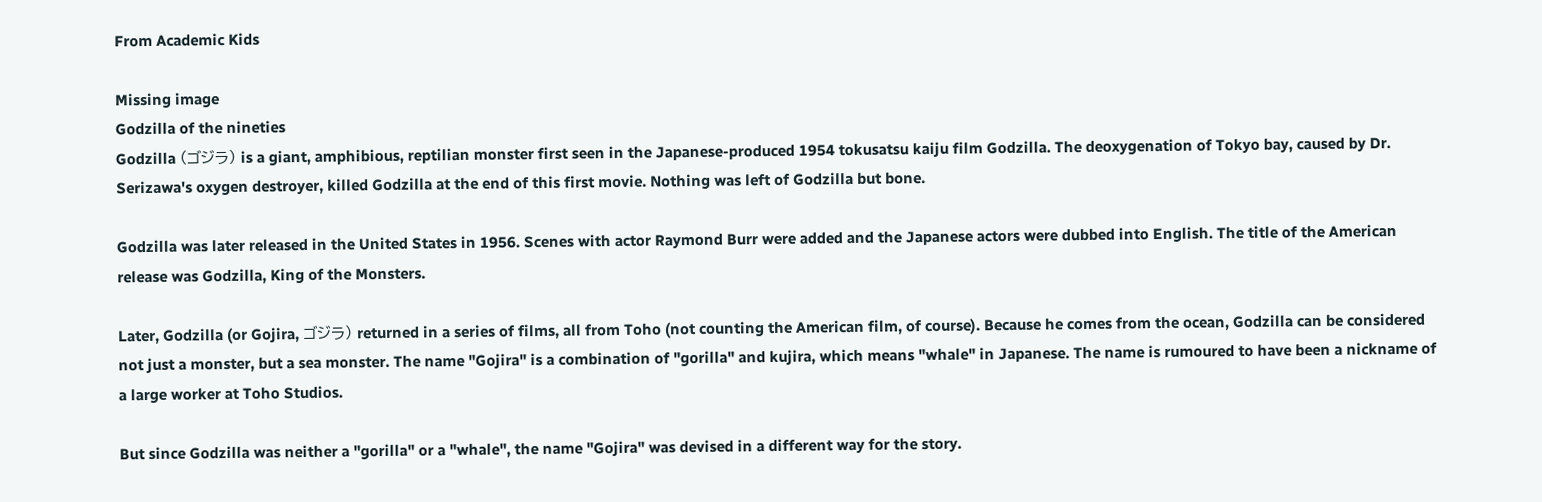From Academic Kids

Missing image
Godzilla of the nineties
Godzilla (ゴジラ) is a giant, amphibious, reptilian monster first seen in the Japanese-produced 1954 tokusatsu kaiju film Godzilla. The deoxygenation of Tokyo bay, caused by Dr. Serizawa's oxygen destroyer, killed Godzilla at the end of this first movie. Nothing was left of Godzilla but bone.

Godzilla was later released in the United States in 1956. Scenes with actor Raymond Burr were added and the Japanese actors were dubbed into English. The title of the American release was Godzilla, King of the Monsters.

Later, Godzilla (or Gojira, ゴジラ) returned in a series of films, all from Toho (not counting the American film, of course). Because he comes from the ocean, Godzilla can be considered not just a monster, but a sea monster. The name "Gojira" is a combination of "gorilla" and kujira, which means "whale" in Japanese. The name is rumoured to have been a nickname of a large worker at Toho Studios.

But since Godzilla was neither a "gorilla" or a "whale", the name "Gojira" was devised in a different way for the story.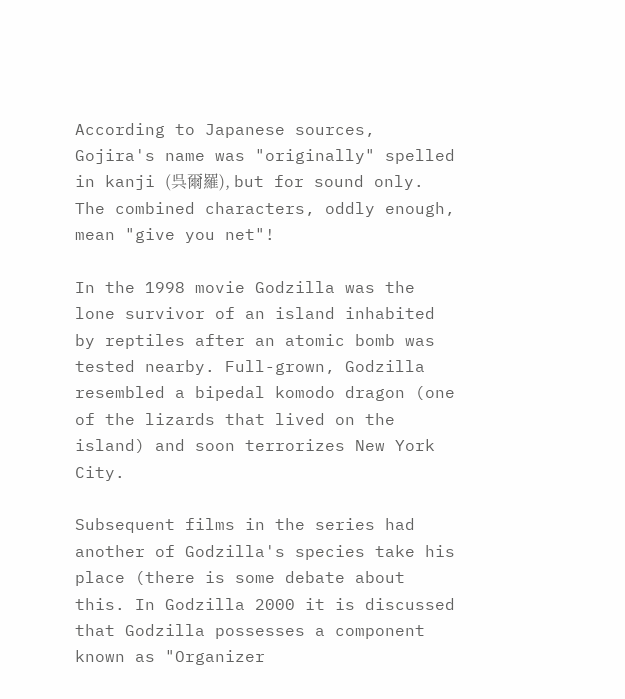According to Japanese sources, Gojira's name was "originally" spelled in kanji (呉爾羅), but for sound only. The combined characters, oddly enough, mean "give you net"!

In the 1998 movie Godzilla was the lone survivor of an island inhabited by reptiles after an atomic bomb was tested nearby. Full-grown, Godzilla resembled a bipedal komodo dragon (one of the lizards that lived on the island) and soon terrorizes New York City.

Subsequent films in the series had another of Godzilla's species take his place (there is some debate about this. In Godzilla 2000 it is discussed that Godzilla possesses a component known as "Organizer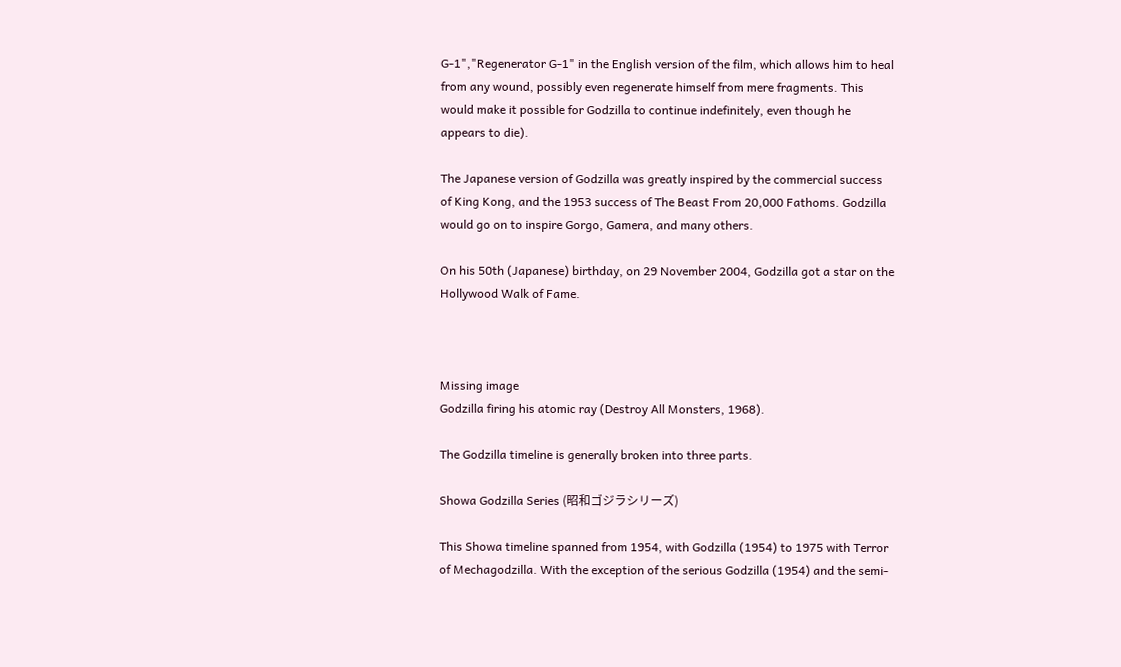G-1","Regenerator G-1" in the English version of the film, which allows him to heal from any wound, possibly even regenerate himself from mere fragments. This would make it possible for Godzilla to continue indefinitely, even though he appears to die).

The Japanese version of Godzilla was greatly inspired by the commercial success of King Kong, and the 1953 success of The Beast From 20,000 Fathoms. Godzilla would go on to inspire Gorgo, Gamera, and many others.

On his 50th (Japanese) birthday, on 29 November 2004, Godzilla got a star on the Hollywood Walk of Fame.



Missing image
Godzilla firing his atomic ray (Destroy All Monsters, 1968).

The Godzilla timeline is generally broken into three parts.

Showa Godzilla Series (昭和ゴジラシリーズ)

This Showa timeline spanned from 1954, with Godzilla (1954) to 1975 with Terror of Mechagodzilla. With the exception of the serious Godzilla (1954) and the semi-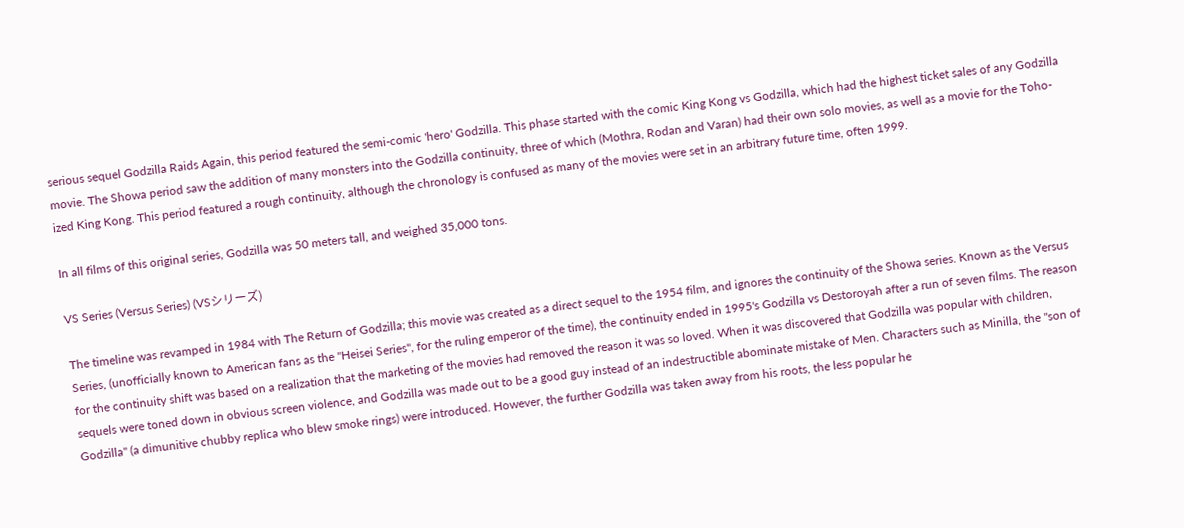serious sequel Godzilla Raids Again, this period featured the semi-comic 'hero' Godzilla. This phase started with the comic King Kong vs Godzilla, which had the highest ticket sales of any Godzilla movie. The Showa period saw the addition of many monsters into the Godzilla continuity, three of which (Mothra, Rodan and Varan) had their own solo movies, as well as a movie for the Toho-ized King Kong. This period featured a rough continuity, although the chronology is confused as many of the movies were set in an arbitrary future time, often 1999.

In all films of this original series, Godzilla was 50 meters tall, and weighed 35,000 tons.

VS Series (Versus Series) (VSシリーズ)

The timeline was revamped in 1984 with The Return of Godzilla; this movie was created as a direct sequel to the 1954 film, and ignores the continuity of the Showa series. Known as the Versus Series, (unofficially known to American fans as the "Heisei Series", for the ruling emperor of the time), the continuity ended in 1995's Godzilla vs Destoroyah after a run of seven films. The reason for the continuity shift was based on a realization that the marketing of the movies had removed the reason it was so loved. When it was discovered that Godzilla was popular with children, sequels were toned down in obvious screen violence, and Godzilla was made out to be a good guy instead of an indestructible abominate mistake of Men. Characters such as Minilla, the "son of Godzilla" (a dimunitive chubby replica who blew smoke rings) were introduced. However, the further Godzilla was taken away from his roots, the less popular he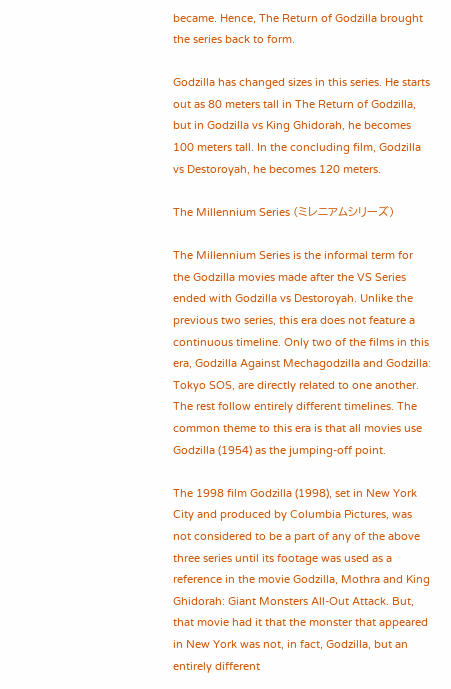became. Hence, The Return of Godzilla brought the series back to form.

Godzilla has changed sizes in this series. He starts out as 80 meters tall in The Return of Godzilla, but in Godzilla vs King Ghidorah, he becomes 100 meters tall. In the concluding film, Godzilla vs Destoroyah, he becomes 120 meters.

The Millennium Series (ミレニアムシリーズ)

The Millennium Series is the informal term for the Godzilla movies made after the VS Series ended with Godzilla vs Destoroyah. Unlike the previous two series, this era does not feature a continuous timeline. Only two of the films in this era, Godzilla Against Mechagodzilla and Godzilla: Tokyo SOS, are directly related to one another. The rest follow entirely different timelines. The common theme to this era is that all movies use Godzilla (1954) as the jumping-off point.

The 1998 film Godzilla (1998), set in New York City and produced by Columbia Pictures, was not considered to be a part of any of the above three series until its footage was used as a reference in the movie Godzilla, Mothra and King Ghidorah: Giant Monsters All-Out Attack. But, that movie had it that the monster that appeared in New York was not, in fact, Godzilla, but an entirely different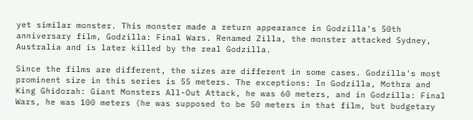yet similar monster. This monster made a return appearance in Godzilla's 50th anniversary film, Godzilla: Final Wars. Renamed Zilla, the monster attacked Sydney, Australia and is later killed by the real Godzilla.

Since the films are different, the sizes are different in some cases. Godzilla's most prominent size in this series is 55 meters. The exceptions: In Godzilla, Mothra and King Ghidorah: Giant Monsters All-Out Attack, he was 60 meters, and in Godzilla: Final Wars, he was 100 meters (he was supposed to be 50 meters in that film, but budgetary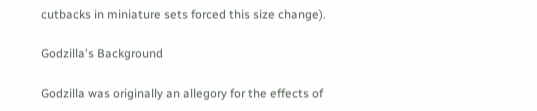cutbacks in miniature sets forced this size change).

Godzilla's Background

Godzilla was originally an allegory for the effects of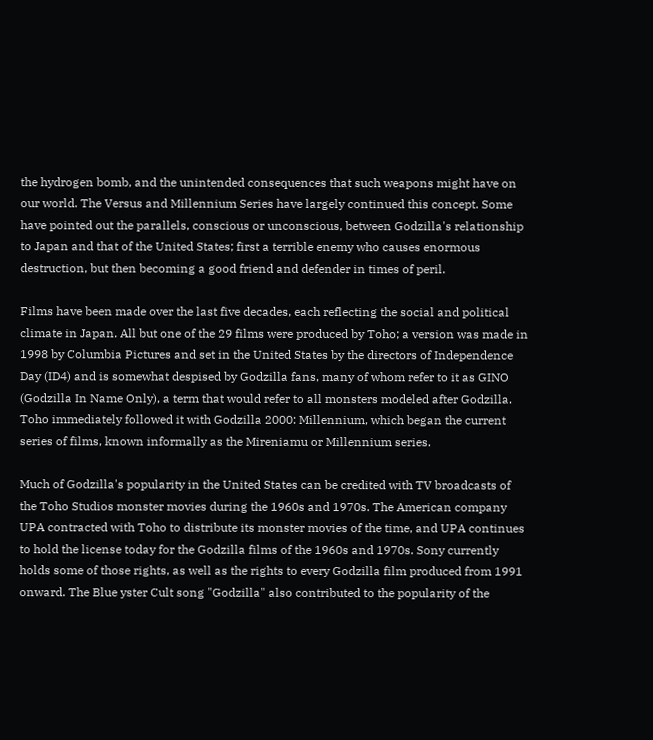the hydrogen bomb, and the unintended consequences that such weapons might have on our world. The Versus and Millennium Series have largely continued this concept. Some have pointed out the parallels, conscious or unconscious, between Godzilla's relationship to Japan and that of the United States; first a terrible enemy who causes enormous destruction, but then becoming a good friend and defender in times of peril.

Films have been made over the last five decades, each reflecting the social and political climate in Japan. All but one of the 29 films were produced by Toho; a version was made in 1998 by Columbia Pictures and set in the United States by the directors of Independence Day (ID4) and is somewhat despised by Godzilla fans, many of whom refer to it as GINO (Godzilla In Name Only), a term that would refer to all monsters modeled after Godzilla. Toho immediately followed it with Godzilla 2000: Millennium, which began the current series of films, known informally as the Mireniamu or Millennium series.

Much of Godzilla's popularity in the United States can be credited with TV broadcasts of the Toho Studios monster movies during the 1960s and 1970s. The American company UPA contracted with Toho to distribute its monster movies of the time, and UPA continues to hold the license today for the Godzilla films of the 1960s and 1970s. Sony currently holds some of those rights, as well as the rights to every Godzilla film produced from 1991 onward. The Blue yster Cult song "Godzilla" also contributed to the popularity of the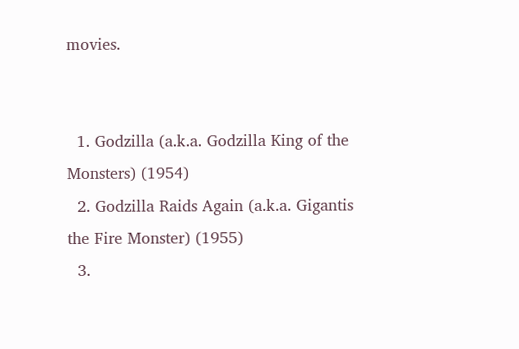movies.


  1. Godzilla (a.k.a. Godzilla King of the Monsters) (1954)
  2. Godzilla Raids Again (a.k.a. Gigantis the Fire Monster) (1955)
  3.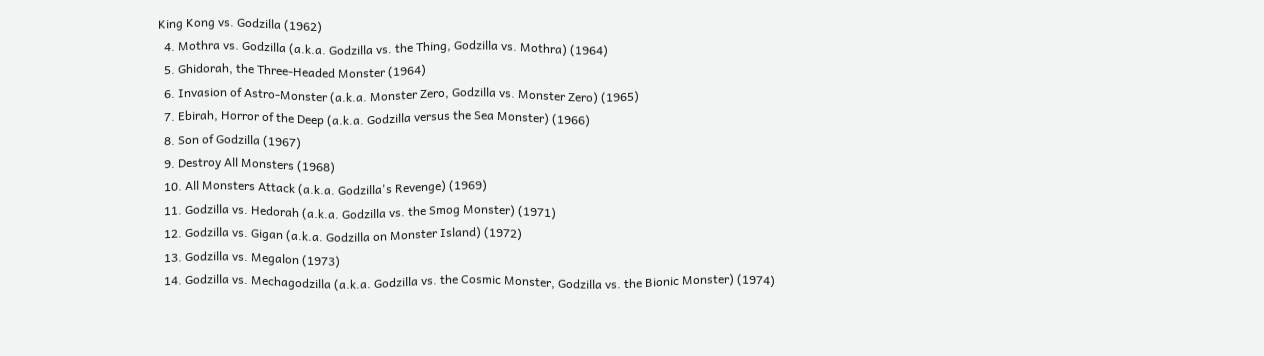King Kong vs. Godzilla (1962)
  4. Mothra vs. Godzilla (a.k.a. Godzilla vs. the Thing, Godzilla vs. Mothra) (1964)
  5. Ghidorah, the Three-Headed Monster (1964)
  6. Invasion of Astro-Monster (a.k.a. Monster Zero, Godzilla vs. Monster Zero) (1965)
  7. Ebirah, Horror of the Deep (a.k.a. Godzilla versus the Sea Monster) (1966)
  8. Son of Godzilla (1967)
  9. Destroy All Monsters (1968)
  10. All Monsters Attack (a.k.a. Godzilla's Revenge) (1969)
  11. Godzilla vs. Hedorah (a.k.a. Godzilla vs. the Smog Monster) (1971)
  12. Godzilla vs. Gigan (a.k.a. Godzilla on Monster Island) (1972)
  13. Godzilla vs. Megalon (1973)
  14. Godzilla vs. Mechagodzilla (a.k.a. Godzilla vs. the Cosmic Monster, Godzilla vs. the Bionic Monster) (1974)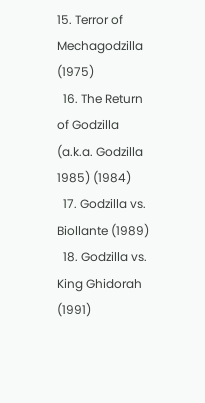15. Terror of Mechagodzilla (1975)
  16. The Return of Godzilla (a.k.a. Godzilla 1985) (1984)
  17. Godzilla vs. Biollante (1989)
  18. Godzilla vs. King Ghidorah (1991)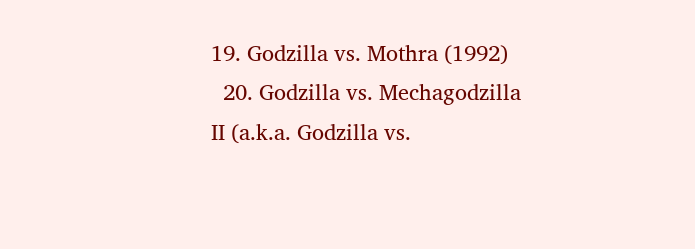19. Godzilla vs. Mothra (1992)
  20. Godzilla vs. Mechagodzilla II (a.k.a. Godzilla vs.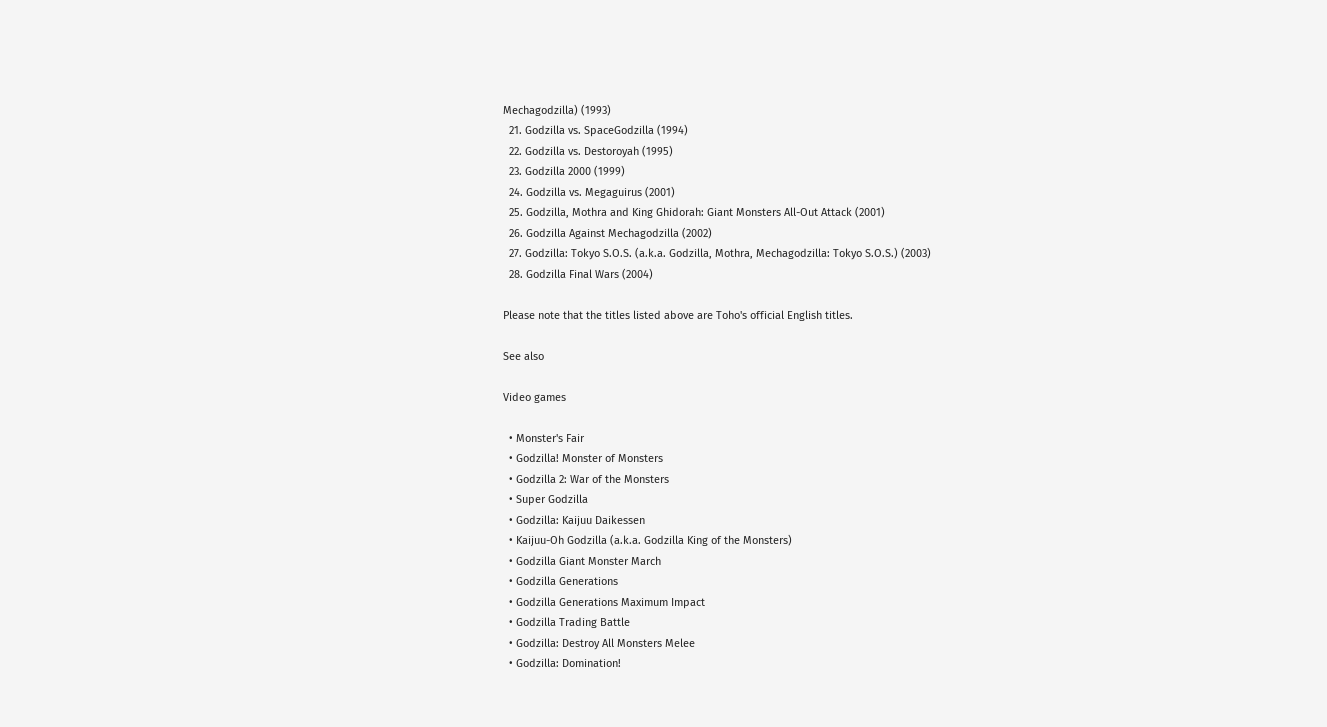Mechagodzilla) (1993)
  21. Godzilla vs. SpaceGodzilla (1994)
  22. Godzilla vs. Destoroyah (1995)
  23. Godzilla 2000 (1999)
  24. Godzilla vs. Megaguirus (2001)
  25. Godzilla, Mothra and King Ghidorah: Giant Monsters All-Out Attack (2001)
  26. Godzilla Against Mechagodzilla (2002)
  27. Godzilla: Tokyo S.O.S. (a.k.a. Godzilla, Mothra, Mechagodzilla: Tokyo S.O.S.) (2003)
  28. Godzilla Final Wars (2004)

Please note that the titles listed above are Toho's official English titles.

See also

Video games

  • Monster's Fair
  • Godzilla! Monster of Monsters
  • Godzilla 2: War of the Monsters
  • Super Godzilla
  • Godzilla: Kaijuu Daikessen
  • Kaijuu-Oh Godzilla (a.k.a. Godzilla King of the Monsters)
  • Godzilla Giant Monster March
  • Godzilla Generations
  • Godzilla Generations Maximum Impact
  • Godzilla Trading Battle
  • Godzilla: Destroy All Monsters Melee
  • Godzilla: Domination!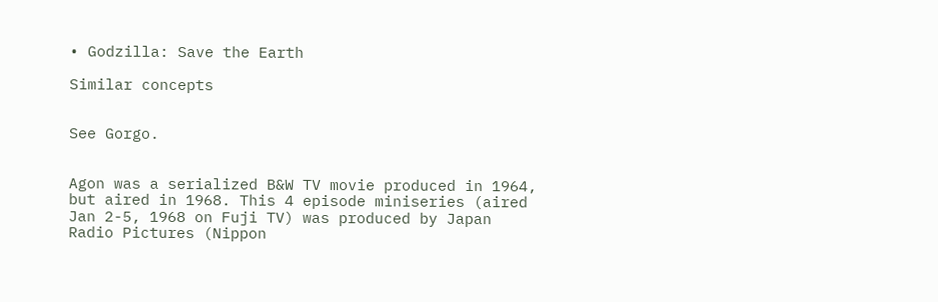• Godzilla: Save the Earth

Similar concepts


See Gorgo.


Agon was a serialized B&W TV movie produced in 1964, but aired in 1968. This 4 episode miniseries (aired Jan 2-5, 1968 on Fuji TV) was produced by Japan Radio Pictures (Nippon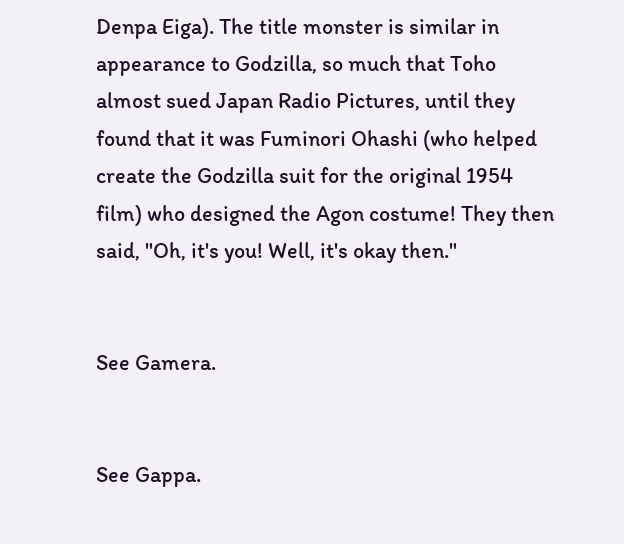Denpa Eiga). The title monster is similar in appearance to Godzilla, so much that Toho almost sued Japan Radio Pictures, until they found that it was Fuminori Ohashi (who helped create the Godzilla suit for the original 1954 film) who designed the Agon costume! They then said, "Oh, it's you! Well, it's okay then."


See Gamera.


See Gappa.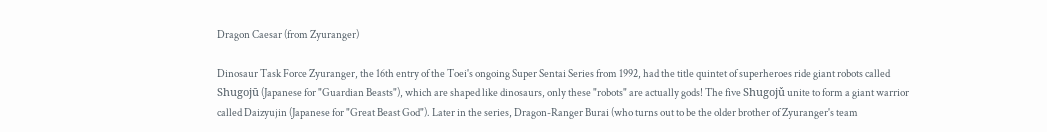Dragon Caesar (from Zyuranger)

Dinosaur Task Force Zyuranger, the 16th entry of the Toei's ongoing Super Sentai Series from 1992, had the title quintet of superheroes ride giant robots called Shugojū (Japanese for "Guardian Beasts"), which are shaped like dinosaurs, only these "robots" are actually gods! The five Shugojǔ unite to form a giant warrior called Daizyujin (Japanese for "Great Beast God"). Later in the series, Dragon-Ranger Burai (who turns out to be the older brother of Zyuranger's team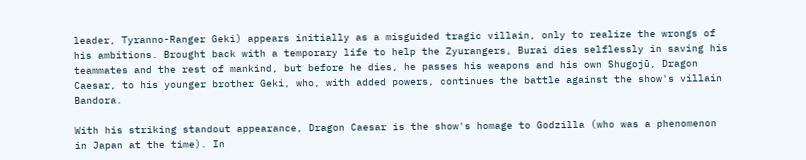leader, Tyranno-Ranger Geki) appears initially as a misguided tragic villain, only to realize the wrongs of his ambitions. Brought back with a temporary life to help the Zyurangers, Burai dies selflessly in saving his teammates and the rest of mankind, but before he dies, he passes his weapons and his own Shugojū, Dragon Caesar, to his younger brother Geki, who, with added powers, continues the battle against the show's villain Bandora.

With his striking standout appearance, Dragon Caesar is the show's homage to Godzilla (who was a phenomenon in Japan at the time). In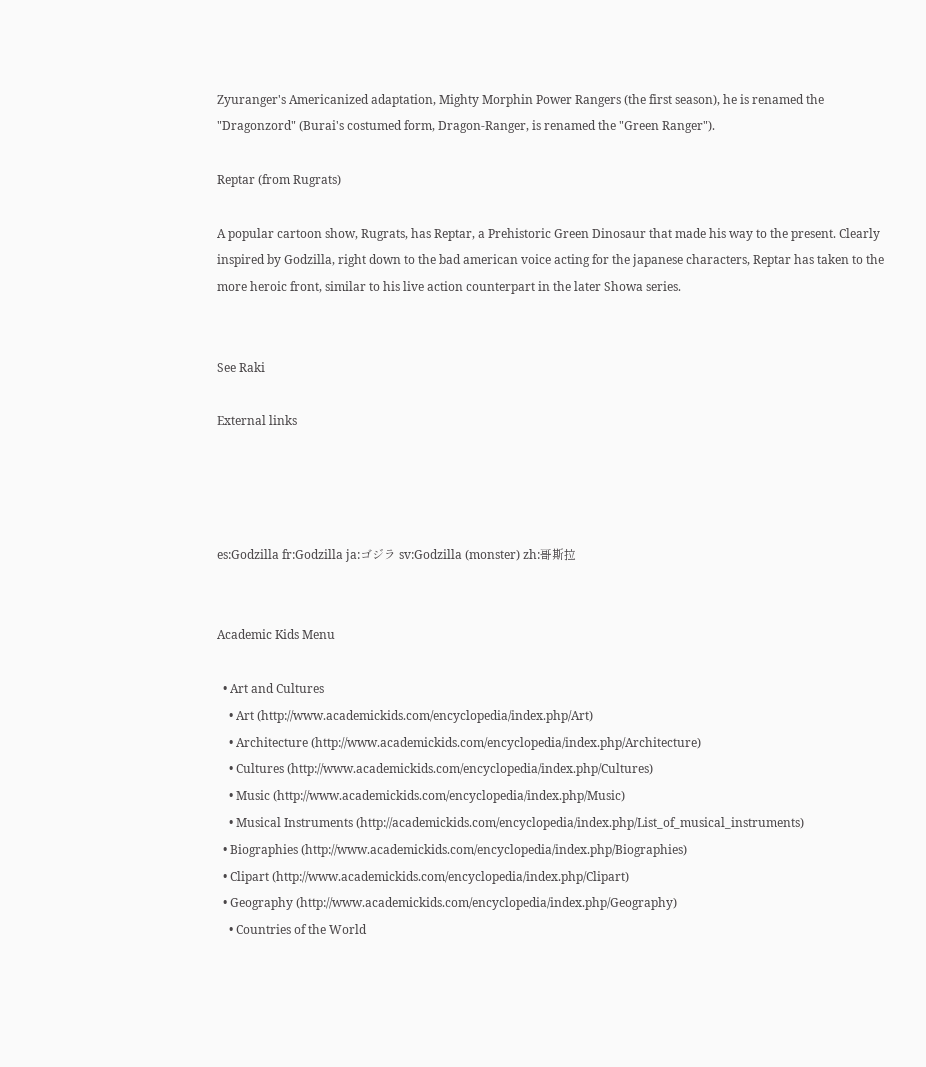Zyuranger's Americanized adaptation, Mighty Morphin Power Rangers (the first season), he is renamed the "Dragonzord" (Burai's costumed form, Dragon-Ranger, is renamed the "Green Ranger").

Reptar (from Rugrats)

A popular cartoon show, Rugrats, has Reptar, a Prehistoric Green Dinosaur that made his way to the present. Clearly inspired by Godzilla, right down to the bad american voice acting for the japanese characters, Reptar has taken to the more heroic front, similar to his live action counterpart in the later Showa series.


See Raki

External links




es:Godzilla fr:Godzilla ja:ゴジラ sv:Godzilla (monster) zh:哥斯拉


Academic Kids Menu

  • Art and Cultures
    • Art (http://www.academickids.com/encyclopedia/index.php/Art)
    • Architecture (http://www.academickids.com/encyclopedia/index.php/Architecture)
    • Cultures (http://www.academickids.com/encyclopedia/index.php/Cultures)
    • Music (http://www.academickids.com/encyclopedia/index.php/Music)
    • Musical Instruments (http://academickids.com/encyclopedia/index.php/List_of_musical_instruments)
  • Biographies (http://www.academickids.com/encyclopedia/index.php/Biographies)
  • Clipart (http://www.academickids.com/encyclopedia/index.php/Clipart)
  • Geography (http://www.academickids.com/encyclopedia/index.php/Geography)
    • Countries of the World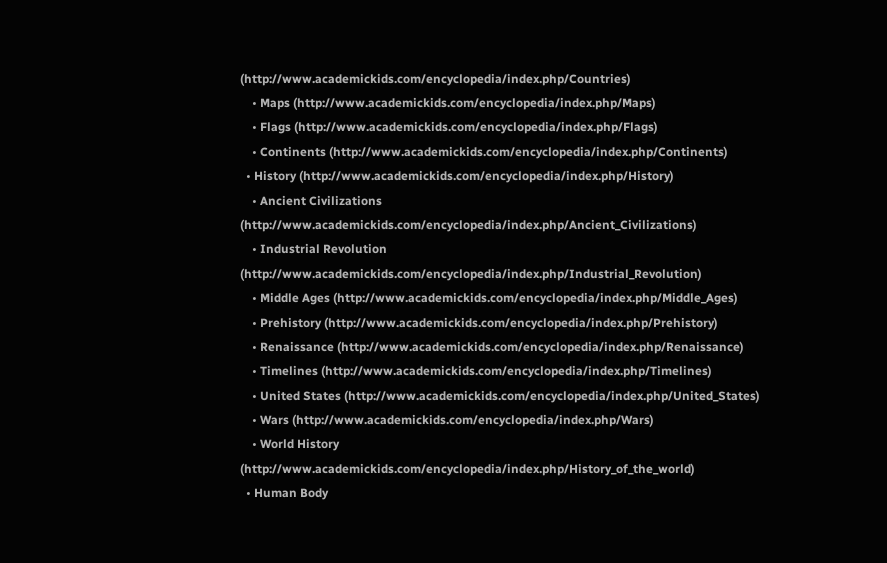(http://www.academickids.com/encyclopedia/index.php/Countries)
    • Maps (http://www.academickids.com/encyclopedia/index.php/Maps)
    • Flags (http://www.academickids.com/encyclopedia/index.php/Flags)
    • Continents (http://www.academickids.com/encyclopedia/index.php/Continents)
  • History (http://www.academickids.com/encyclopedia/index.php/History)
    • Ancient Civilizations (http://www.academickids.com/encyclopedia/index.php/Ancient_Civilizations)
    • Industrial Revolution (http://www.academickids.com/encyclopedia/index.php/Industrial_Revolution)
    • Middle Ages (http://www.academickids.com/encyclopedia/index.php/Middle_Ages)
    • Prehistory (http://www.academickids.com/encyclopedia/index.php/Prehistory)
    • Renaissance (http://www.academickids.com/encyclopedia/index.php/Renaissance)
    • Timelines (http://www.academickids.com/encyclopedia/index.php/Timelines)
    • United States (http://www.academickids.com/encyclopedia/index.php/United_States)
    • Wars (http://www.academickids.com/encyclopedia/index.php/Wars)
    • World History (http://www.academickids.com/encyclopedia/index.php/History_of_the_world)
  • Human Body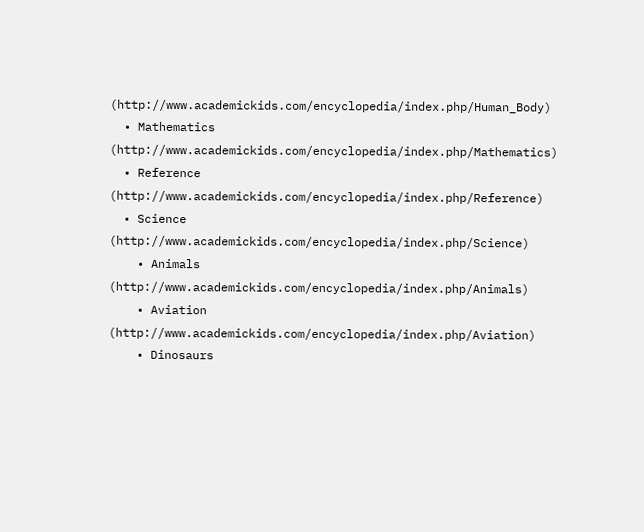(http://www.academickids.com/encyclopedia/index.php/Human_Body)
  • Mathematics (http://www.academickids.com/encyclopedia/index.php/Mathematics)
  • Reference (http://www.academickids.com/encyclopedia/index.php/Reference)
  • Science (http://www.academickids.com/encyclopedia/index.php/Science)
    • Animals (http://www.academickids.com/encyclopedia/index.php/Animals)
    • Aviation (http://www.academickids.com/encyclopedia/index.php/Aviation)
    • Dinosaurs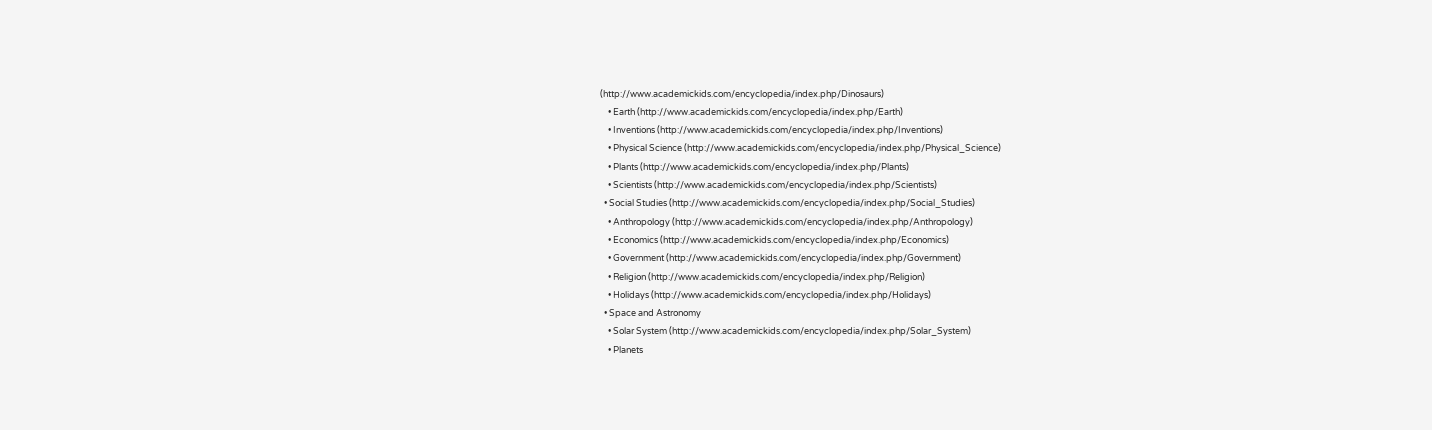(http://www.academickids.com/encyclopedia/index.php/Dinosaurs)
    • Earth (http://www.academickids.com/encyclopedia/index.php/Earth)
    • Inventions (http://www.academickids.com/encyclopedia/index.php/Inventions)
    • Physical Science (http://www.academickids.com/encyclopedia/index.php/Physical_Science)
    • Plants (http://www.academickids.com/encyclopedia/index.php/Plants)
    • Scientists (http://www.academickids.com/encyclopedia/index.php/Scientists)
  • Social Studies (http://www.academickids.com/encyclopedia/index.php/Social_Studies)
    • Anthropology (http://www.academickids.com/encyclopedia/index.php/Anthropology)
    • Economics (http://www.academickids.com/encyclopedia/index.php/Economics)
    • Government (http://www.academickids.com/encyclopedia/index.php/Government)
    • Religion (http://www.academickids.com/encyclopedia/index.php/Religion)
    • Holidays (http://www.academickids.com/encyclopedia/index.php/Holidays)
  • Space and Astronomy
    • Solar System (http://www.academickids.com/encyclopedia/index.php/Solar_System)
    • Planets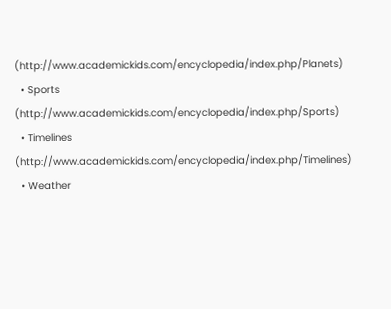(http://www.academickids.com/encyclopedia/index.php/Planets)
  • Sports (http://www.academickids.com/encyclopedia/index.php/Sports)
  • Timelines (http://www.academickids.com/encyclopedia/index.php/Timelines)
  • Weather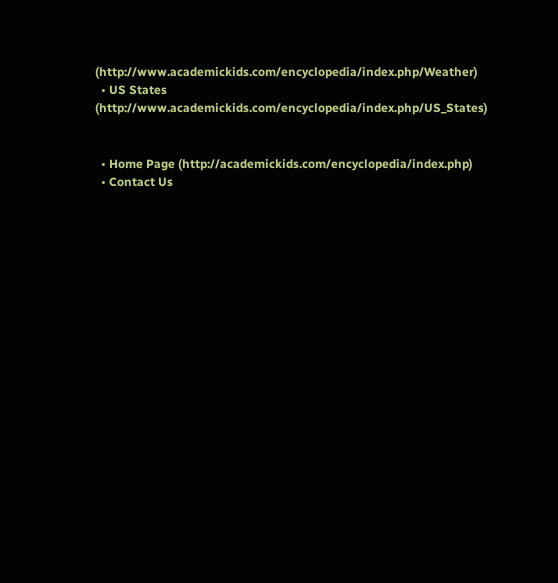(http://www.academickids.com/encyclopedia/index.php/Weather)
  • US States (http://www.academickids.com/encyclopedia/index.php/US_States)


  • Home Page (http://academickids.com/encyclopedia/index.php)
  • Contact Us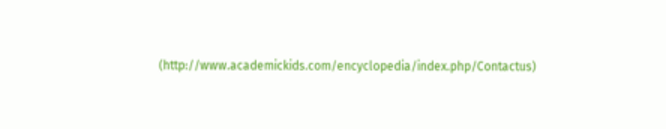(http://www.academickids.com/encyclopedia/index.php/Contactus)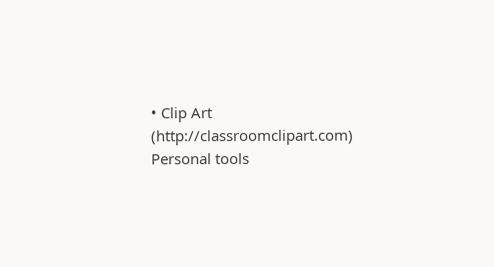• Clip Art (http://classroomclipart.com)
Personal tools